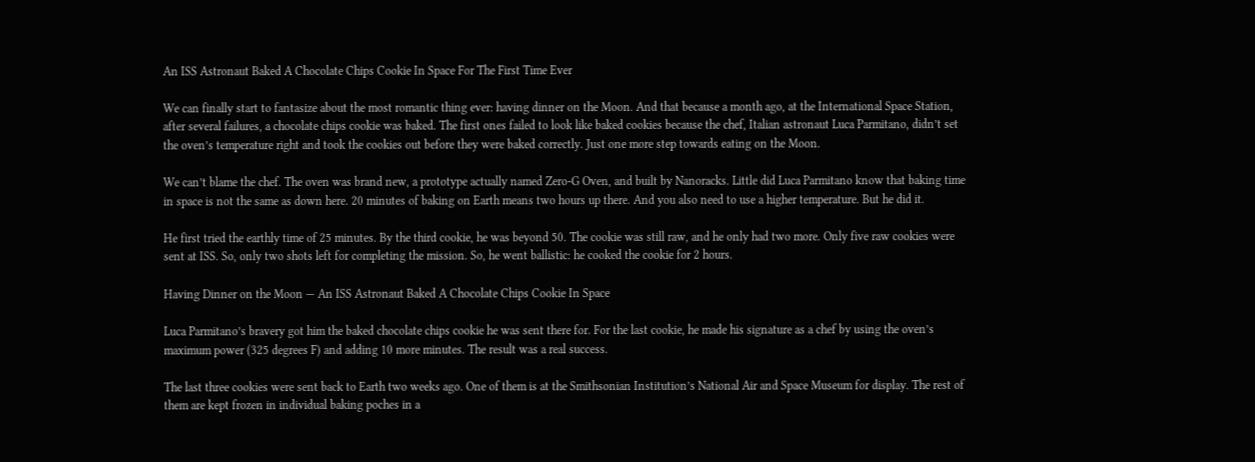An ISS Astronaut Baked A Chocolate Chips Cookie In Space For The First Time Ever

We can finally start to fantasize about the most romantic thing ever: having dinner on the Moon. And that because a month ago, at the International Space Station, after several failures, a chocolate chips cookie was baked. The first ones failed to look like baked cookies because the chef, Italian astronaut Luca Parmitano, didn’t set the oven’s temperature right and took the cookies out before they were baked correctly. Just one more step towards eating on the Moon.

We can’t blame the chef. The oven was brand new, a prototype actually named Zero-G Oven, and built by Nanoracks. Little did Luca Parmitano know that baking time in space is not the same as down here. 20 minutes of baking on Earth means two hours up there. And you also need to use a higher temperature. But he did it.

He first tried the earthly time of 25 minutes. By the third cookie, he was beyond 50. The cookie was still raw, and he only had two more. Only five raw cookies were sent at ISS. So, only two shots left for completing the mission. So, he went ballistic: he cooked the cookie for 2 hours.

Having Dinner on the Moon — An ISS Astronaut Baked A Chocolate Chips Cookie In Space

Luca Parmitano’s bravery got him the baked chocolate chips cookie he was sent there for. For the last cookie, he made his signature as a chef by using the oven’s maximum power (325 degrees F) and adding 10 more minutes. The result was a real success.

The last three cookies were sent back to Earth two weeks ago. One of them is at the Smithsonian Institution’s National Air and Space Museum for display. The rest of them are kept frozen in individual baking poches in a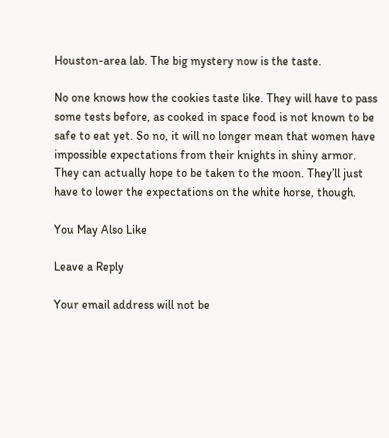Houston-area lab. The big mystery now is the taste.

No one knows how the cookies taste like. They will have to pass some tests before, as cooked in space food is not known to be safe to eat yet. So no, it will no longer mean that women have impossible expectations from their knights in shiny armor. They can actually hope to be taken to the moon. They’ll just have to lower the expectations on the white horse, though.

You May Also Like

Leave a Reply

Your email address will not be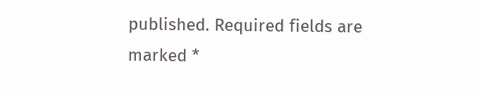published. Required fields are marked *